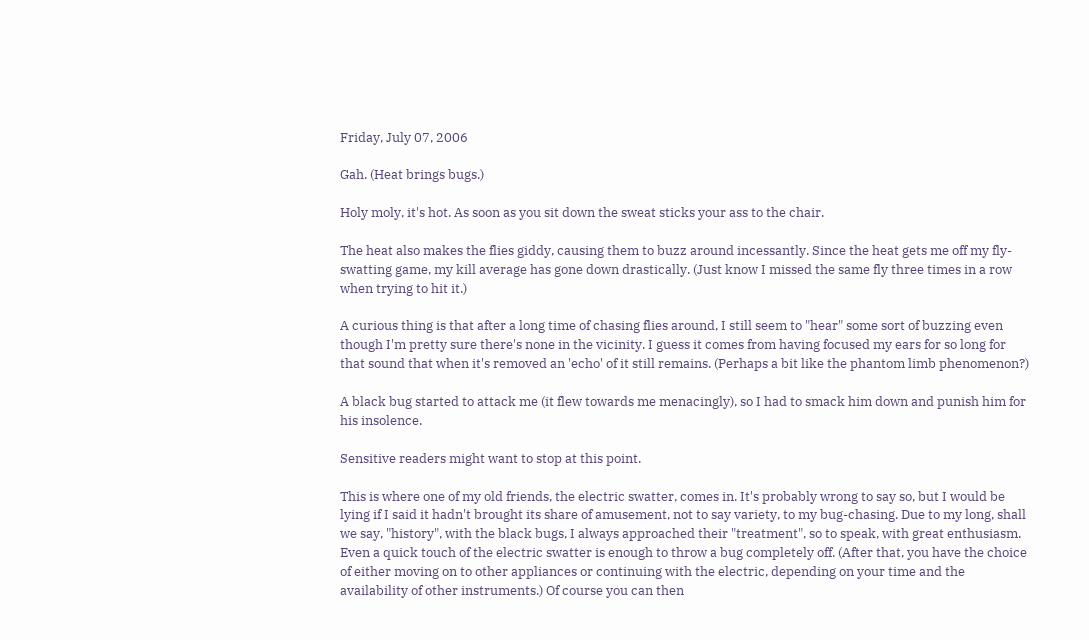Friday, July 07, 2006

Gah. (Heat brings bugs.)

Holy moly, it's hot. As soon as you sit down the sweat sticks your ass to the chair.

The heat also makes the flies giddy, causing them to buzz around incessantly. Since the heat gets me off my fly-swatting game, my kill average has gone down drastically. (Just know I missed the same fly three times in a row when trying to hit it.)

A curious thing is that after a long time of chasing flies around, I still seem to "hear" some sort of buzzing even though I'm pretty sure there's none in the vicinity. I guess it comes from having focused my ears for so long for that sound that when it's removed an 'echo' of it still remains. (Perhaps a bit like the phantom limb phenomenon?)

A black bug started to attack me (it flew towards me menacingly), so I had to smack him down and punish him for his insolence.

Sensitive readers might want to stop at this point.

This is where one of my old friends, the electric swatter, comes in. It's probably wrong to say so, but I would be lying if I said it hadn't brought its share of amusement, not to say variety, to my bug-chasing. Due to my long, shall we say, "history", with the black bugs, I always approached their "treatment", so to speak, with great enthusiasm. Even a quick touch of the electric swatter is enough to throw a bug completely off. (After that, you have the choice of either moving on to other appliances or continuing with the electric, depending on your time and the availability of other instruments.) Of course you can then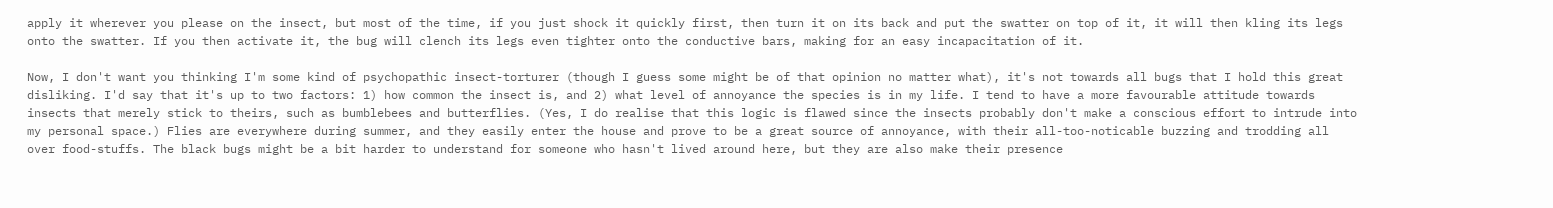apply it wherever you please on the insect, but most of the time, if you just shock it quickly first, then turn it on its back and put the swatter on top of it, it will then kling its legs onto the swatter. If you then activate it, the bug will clench its legs even tighter onto the conductive bars, making for an easy incapacitation of it.

Now, I don't want you thinking I'm some kind of psychopathic insect-torturer (though I guess some might be of that opinion no matter what), it's not towards all bugs that I hold this great disliking. I'd say that it's up to two factors: 1) how common the insect is, and 2) what level of annoyance the species is in my life. I tend to have a more favourable attitude towards insects that merely stick to theirs, such as bumblebees and butterflies. (Yes, I do realise that this logic is flawed since the insects probably don't make a conscious effort to intrude into my personal space.) Flies are everywhere during summer, and they easily enter the house and prove to be a great source of annoyance, with their all-too-noticable buzzing and trodding all over food-stuffs. The black bugs might be a bit harder to understand for someone who hasn't lived around here, but they are also make their presence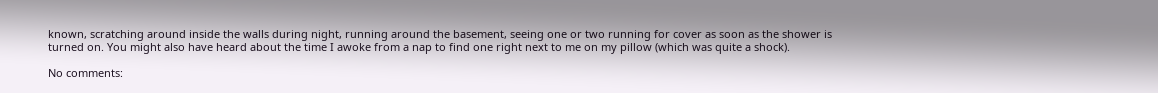known, scratching around inside the walls during night, running around the basement, seeing one or two running for cover as soon as the shower is turned on. You might also have heard about the time I awoke from a nap to find one right next to me on my pillow (which was quite a shock).

No comments: